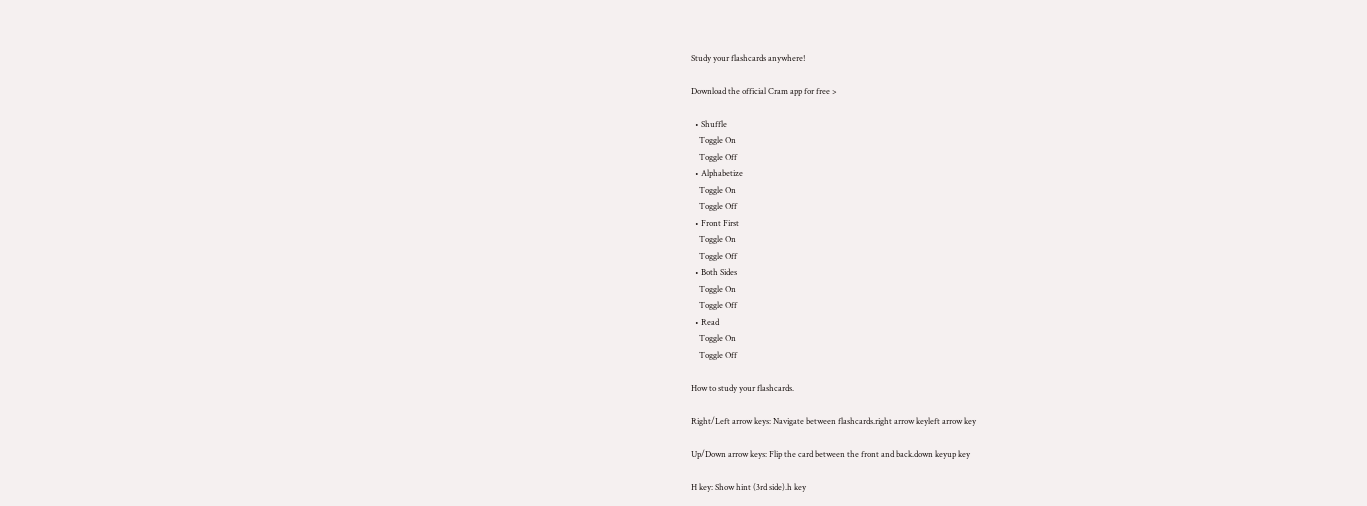Study your flashcards anywhere!

Download the official Cram app for free >

  • Shuffle
    Toggle On
    Toggle Off
  • Alphabetize
    Toggle On
    Toggle Off
  • Front First
    Toggle On
    Toggle Off
  • Both Sides
    Toggle On
    Toggle Off
  • Read
    Toggle On
    Toggle Off

How to study your flashcards.

Right/Left arrow keys: Navigate between flashcards.right arrow keyleft arrow key

Up/Down arrow keys: Flip the card between the front and back.down keyup key

H key: Show hint (3rd side).h key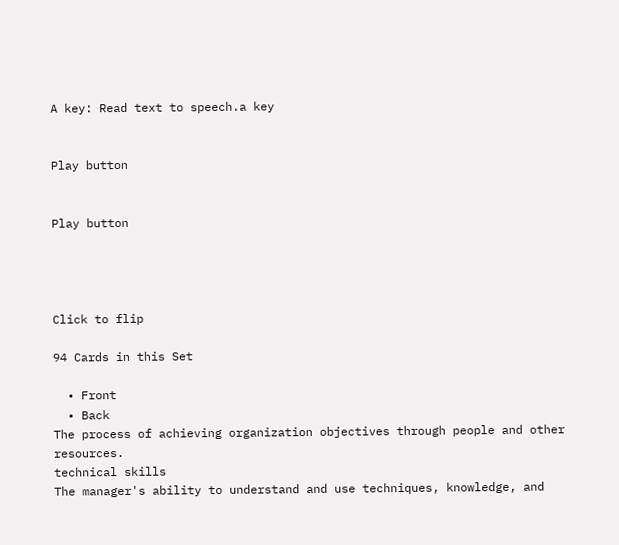A key: Read text to speech.a key


Play button


Play button




Click to flip

94 Cards in this Set

  • Front
  • Back
The process of achieving organization objectives through people and other resources.
technical skills
The manager's ability to understand and use techniques, knowledge, and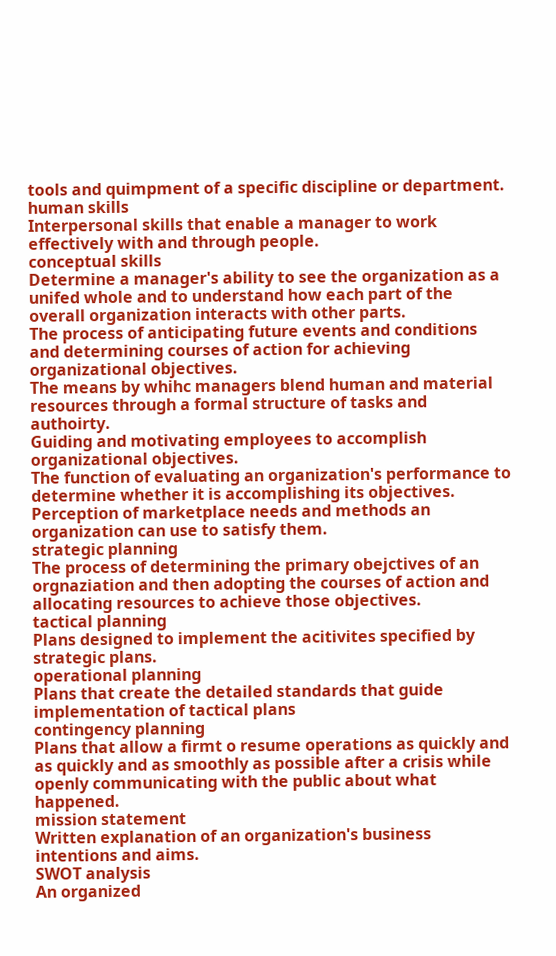tools and quimpment of a specific discipline or department.
human skills
Interpersonal skills that enable a manager to work effectively with and through people.
conceptual skills
Determine a manager's ability to see the organization as a unifed whole and to understand how each part of the overall organization interacts with other parts.
The process of anticipating future events and conditions and determining courses of action for achieving organizational objectives.
The means by whihc managers blend human and material resources through a formal structure of tasks and authoirty.
Guiding and motivating employees to accomplish organizational objectives.
The function of evaluating an organization's performance to determine whether it is accomplishing its objectives.
Perception of marketplace needs and methods an organization can use to satisfy them.
strategic planning
The process of determining the primary obejctives of an orgnaziation and then adopting the courses of action and allocating resources to achieve those objectives.
tactical planning
Plans designed to implement the acitivites specified by strategic plans.
operational planning
Plans that create the detailed standards that guide implementation of tactical plans
contingency planning
Plans that allow a firmt o resume operations as quickly and as quickly and as smoothly as possible after a crisis while openly communicating with the public about what happened.
mission statement
Written explanation of an organization's business intentions and aims.
SWOT analysis
An organized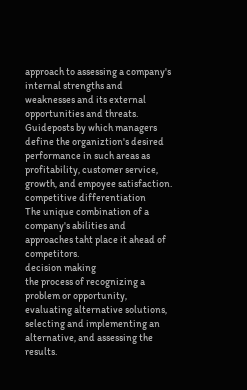approach to assessing a company's internal strengths and weaknesses and its external opportunities and threats.
Guideposts by which managers define the organiztion's desired performance in such areas as profitability, customer service, growth, and empoyee satisfaction.
competitive differentiation
The unique combination of a company's abilities and approaches taht place it ahead of competitors.
decision making
the process of recognizing a problem or opportunity, evaluating alternative solutions, selecting and implementing an alternative, and assessing the results.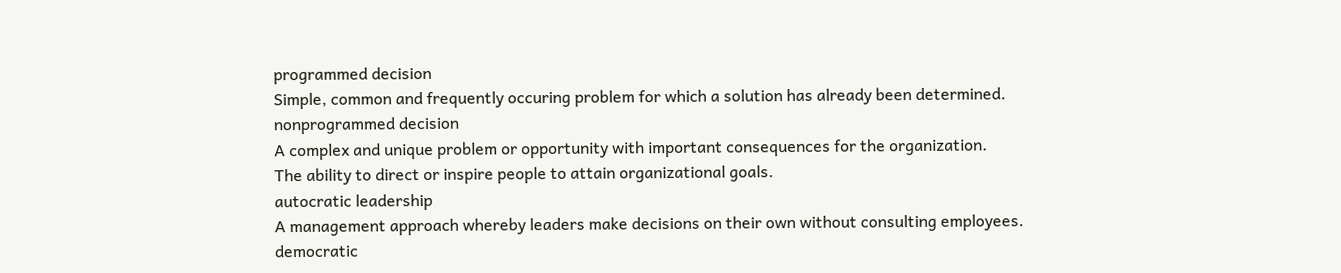programmed decision
Simple, common and frequently occuring problem for which a solution has already been determined.
nonprogrammed decision
A complex and unique problem or opportunity with important consequences for the organization.
The ability to direct or inspire people to attain organizational goals.
autocratic leadership
A management approach whereby leaders make decisions on their own without consulting employees.
democratic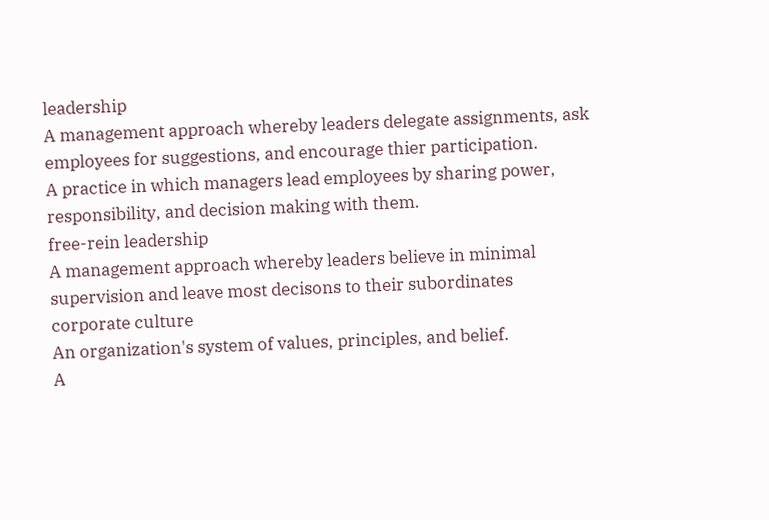leadership
A management approach whereby leaders delegate assignments, ask employees for suggestions, and encourage thier participation.
A practice in which managers lead employees by sharing power, responsibility, and decision making with them.
free-rein leadership
A management approach whereby leaders believe in minimal supervision and leave most decisons to their subordinates
corporate culture
An organization's system of values, principles, and belief.
A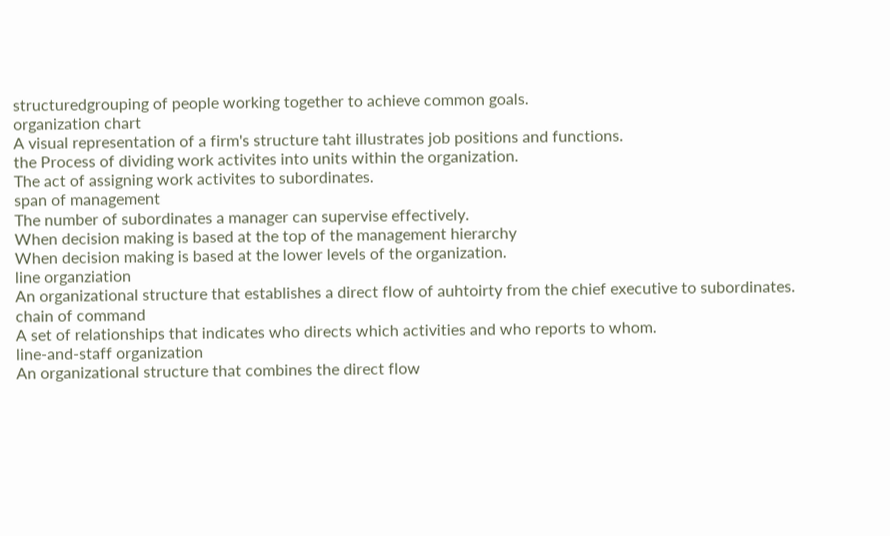structuredgrouping of people working together to achieve common goals.
organization chart
A visual representation of a firm's structure taht illustrates job positions and functions.
the Process of dividing work activites into units within the organization.
The act of assigning work activites to subordinates.
span of management
The number of subordinates a manager can supervise effectively.
When decision making is based at the top of the management hierarchy
When decision making is based at the lower levels of the organization.
line organziation
An organizational structure that establishes a direct flow of auhtoirty from the chief executive to subordinates.
chain of command
A set of relationships that indicates who directs which activities and who reports to whom.
line-and-staff organization
An organizational structure that combines the direct flow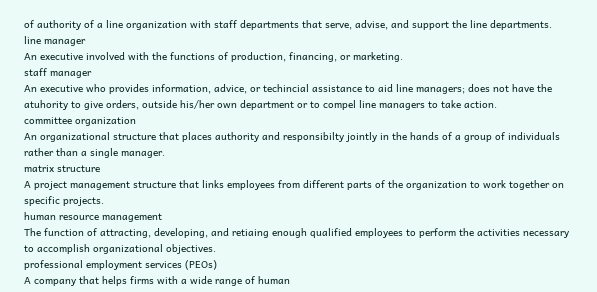of authority of a line organization with staff departments that serve, advise, and support the line departments.
line manager
An executive involved with the functions of production, financing, or marketing.
staff manager
An executive who provides information, advice, or techincial assistance to aid line managers; does not have the atuhority to give orders, outside his/her own department or to compel line managers to take action.
committee organization
An organizational structure that places authority and responsibilty jointly in the hands of a group of individuals rather than a single manager.
matrix structure
A project management structure that links employees from different parts of the organization to work together on specific projects.
human resource management
The function of attracting, developing, and retiaing enough qualified employees to perform the activities necessary to accomplish organizational objectives.
professional employment services (PEOs)
A company that helps firms with a wide range of human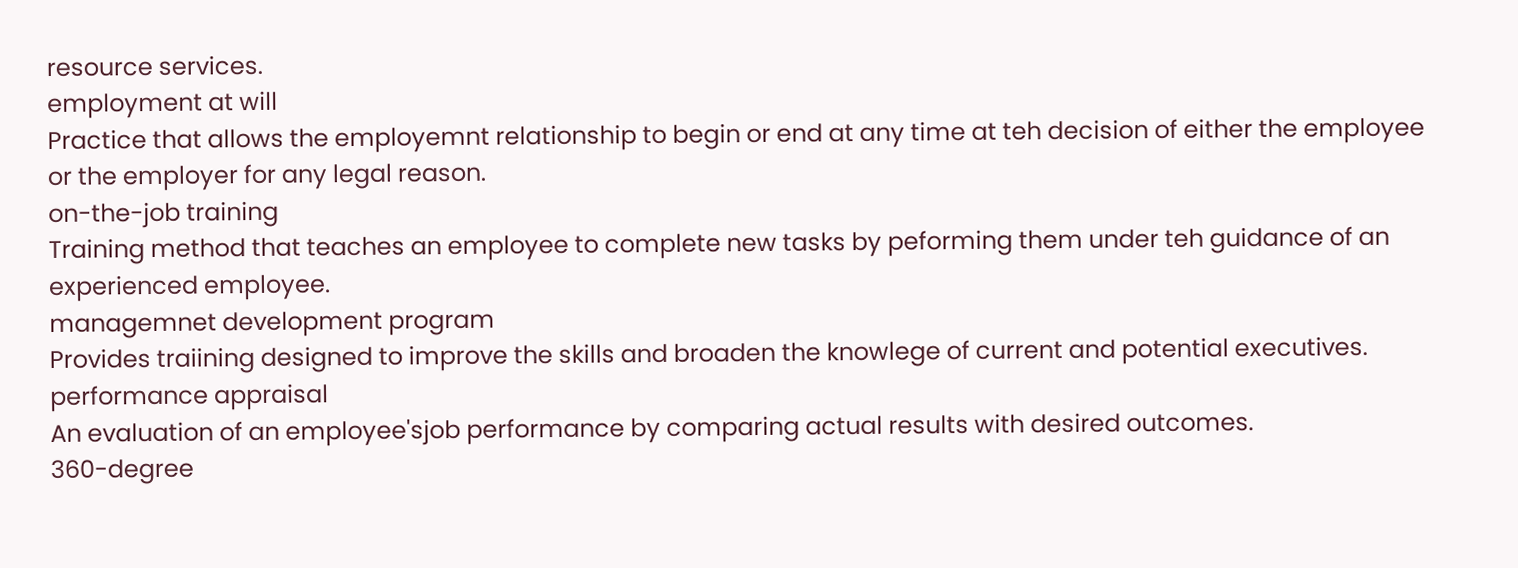resource services.
employment at will
Practice that allows the employemnt relationship to begin or end at any time at teh decision of either the employee or the employer for any legal reason.
on-the-job training
Training method that teaches an employee to complete new tasks by peforming them under teh guidance of an experienced employee.
managemnet development program
Provides traiining designed to improve the skills and broaden the knowlege of current and potential executives.
performance appraisal
An evaluation of an employee'sjob performance by comparing actual results with desired outcomes.
360-degree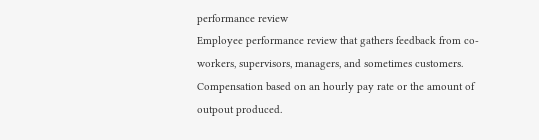performance review
Employee performance review that gathers feedback from co-workers, supervisors, managers, and sometimes customers.
Compensation based on an hourly pay rate or the amount of outpout produced.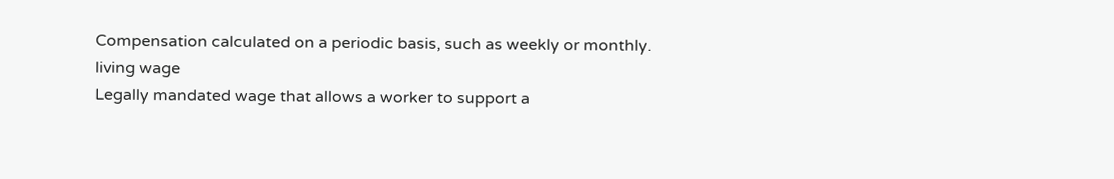Compensation calculated on a periodic basis, such as weekly or monthly.
living wage
Legally mandated wage that allows a worker to support a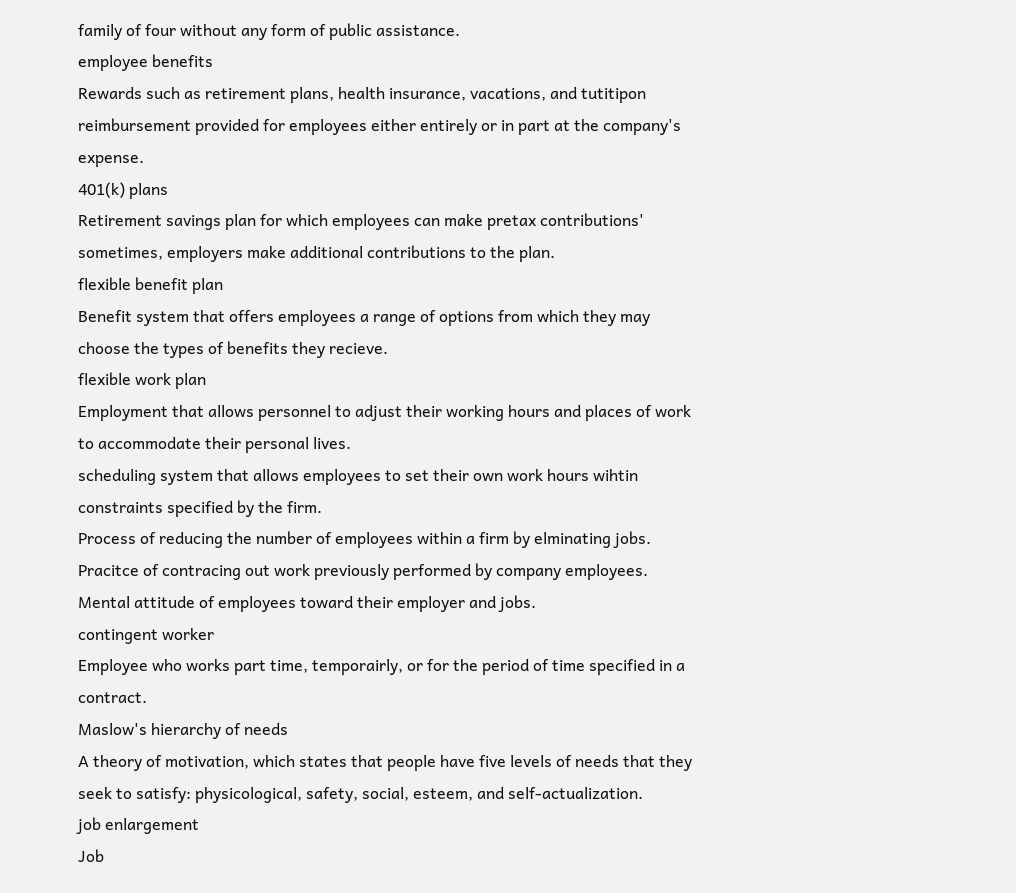family of four without any form of public assistance.
employee benefits
Rewards such as retirement plans, health insurance, vacations, and tutitipon reimbursement provided for employees either entirely or in part at the company's expense.
401(k) plans
Retirement savings plan for which employees can make pretax contributions' sometimes, employers make additional contributions to the plan.
flexible benefit plan
Benefit system that offers employees a range of options from which they may choose the types of benefits they recieve.
flexible work plan
Employment that allows personnel to adjust their working hours and places of work to accommodate their personal lives.
scheduling system that allows employees to set their own work hours wihtin constraints specified by the firm.
Process of reducing the number of employees within a firm by elminating jobs.
Pracitce of contracing out work previously performed by company employees.
Mental attitude of employees toward their employer and jobs.
contingent worker
Employee who works part time, temporairly, or for the period of time specified in a contract.
Maslow's hierarchy of needs
A theory of motivation, which states that people have five levels of needs that they seek to satisfy: physicological, safety, social, esteem, and self-actualization.
job enlargement
Job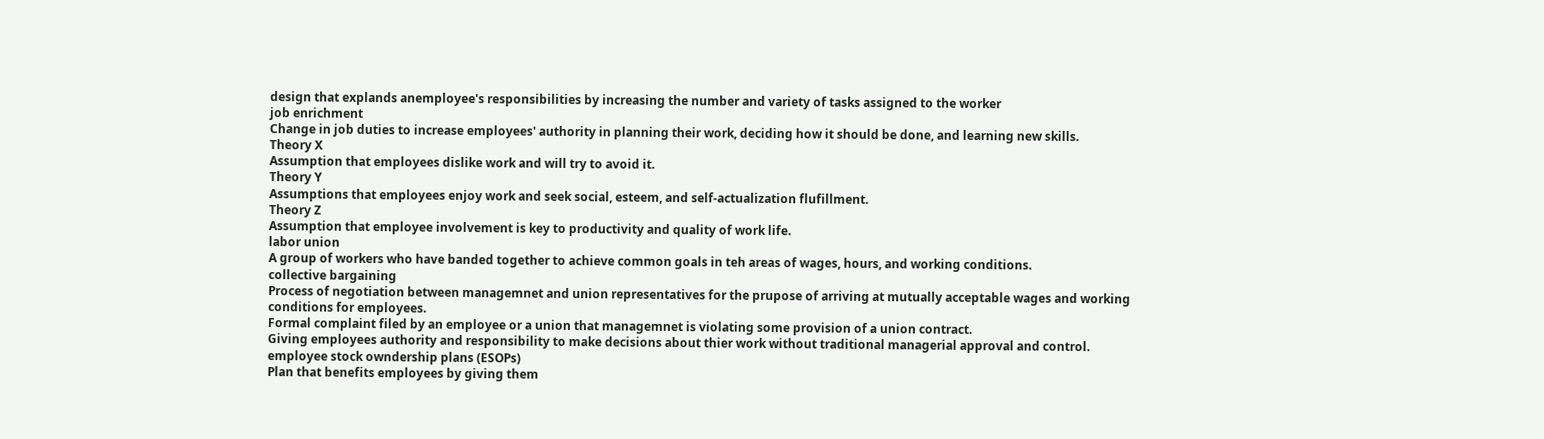design that explands anemployee's responsibilities by increasing the number and variety of tasks assigned to the worker
job enrichment
Change in job duties to increase employees' authority in planning their work, deciding how it should be done, and learning new skills.
Theory X
Assumption that employees dislike work and will try to avoid it.
Theory Y
Assumptions that employees enjoy work and seek social, esteem, and self-actualization flufillment.
Theory Z
Assumption that employee involvement is key to productivity and quality of work life.
labor union
A group of workers who have banded together to achieve common goals in teh areas of wages, hours, and working conditions.
collective bargaining
Process of negotiation between managemnet and union representatives for the prupose of arriving at mutually acceptable wages and working conditions for employees.
Formal complaint filed by an employee or a union that managemnet is violating some provision of a union contract.
Giving employees authority and responsibility to make decisions about thier work without traditional managerial approval and control.
employee stock owndership plans (ESOPs)
Plan that benefits employees by giving them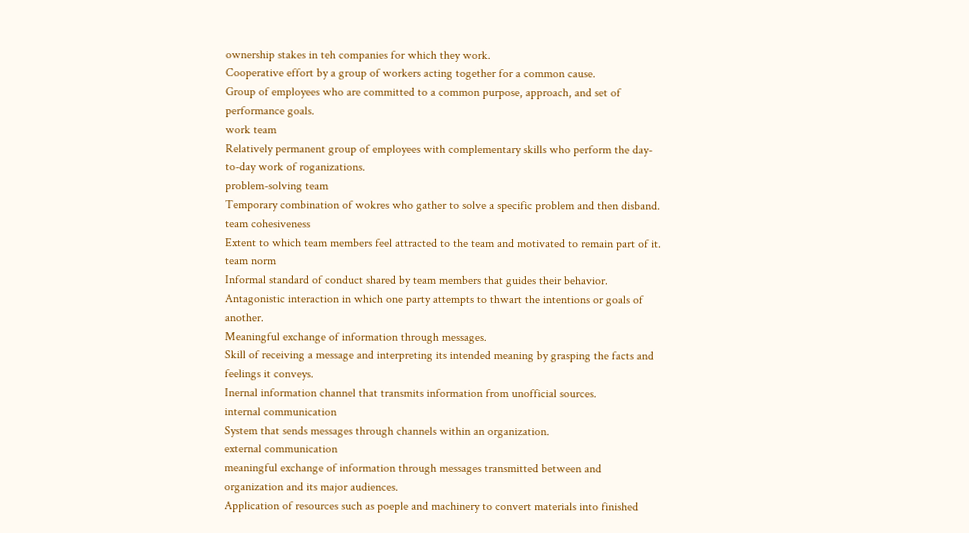ownership stakes in teh companies for which they work.
Cooperative effort by a group of workers acting together for a common cause.
Group of employees who are committed to a common purpose, approach, and set of performance goals.
work team
Relatively permanent group of employees with complementary skills who perform the day-to-day work of roganizations.
problem-solving team
Temporary combination of wokres who gather to solve a specific problem and then disband.
team cohesiveness
Extent to which team members feel attracted to the team and motivated to remain part of it.
team norm
Informal standard of conduct shared by team members that guides their behavior.
Antagonistic interaction in which one party attempts to thwart the intentions or goals of another.
Meaningful exchange of information through messages.
Skill of receiving a message and interpreting its intended meaning by grasping the facts and feelings it conveys.
Inernal information channel that transmits information from unofficial sources.
internal communication
System that sends messages through channels within an organization.
external communication
meaningful exchange of information through messages transmitted between and organization and its major audiences.
Application of resources such as poeple and machinery to convert materials into finished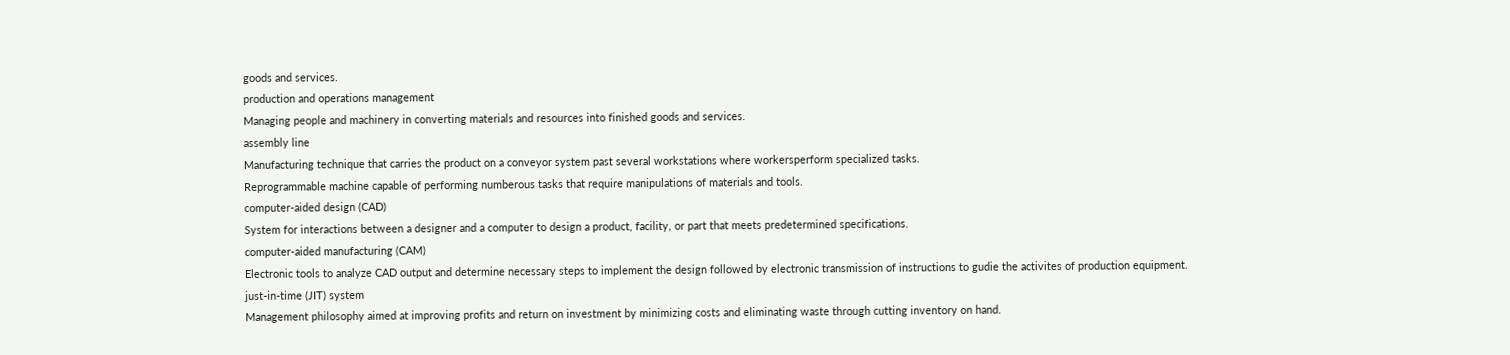goods and services.
production and operations management
Managing people and machinery in converting materials and resources into finished goods and services.
assembly line
Manufacturing technique that carries the product on a conveyor system past several workstations where workersperform specialized tasks.
Reprogrammable machine capable of performing numberous tasks that require manipulations of materials and tools.
computer-aided design (CAD)
System for interactions between a designer and a computer to design a product, facility, or part that meets predetermined specifications.
computer-aided manufacturing (CAM)
Electronic tools to analyze CAD output and determine necessary steps to implement the design followed by electronic transmission of instructions to gudie the activites of production equipment.
just-in-time (JIT) system
Management philosophy aimed at improving profits and return on investment by minimizing costs and eliminating waste through cutting inventory on hand.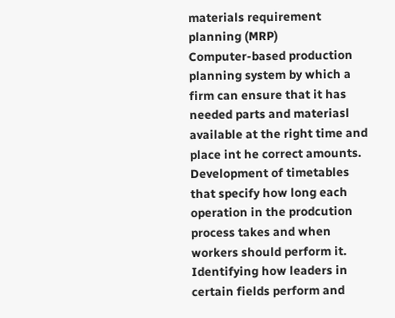materials requirement planning (MRP)
Computer-based production planning system by which a firm can ensure that it has needed parts and materiasl available at the right time and place int he correct amounts.
Development of timetables that specify how long each operation in the prodcution process takes and when workers should perform it.
Identifying how leaders in certain fields perform and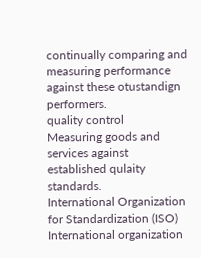continually comparing and measuring performance against these otustandign performers.
quality control
Measuring goods and services against established qulaity standards.
International Organization for Standardization (ISO)
International organization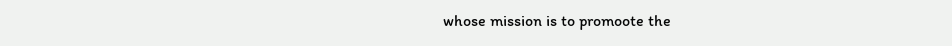whose mission is to promoote the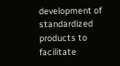development of standardized products to facilitate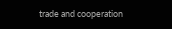trade and cooperation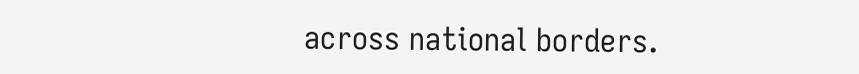across national borders.